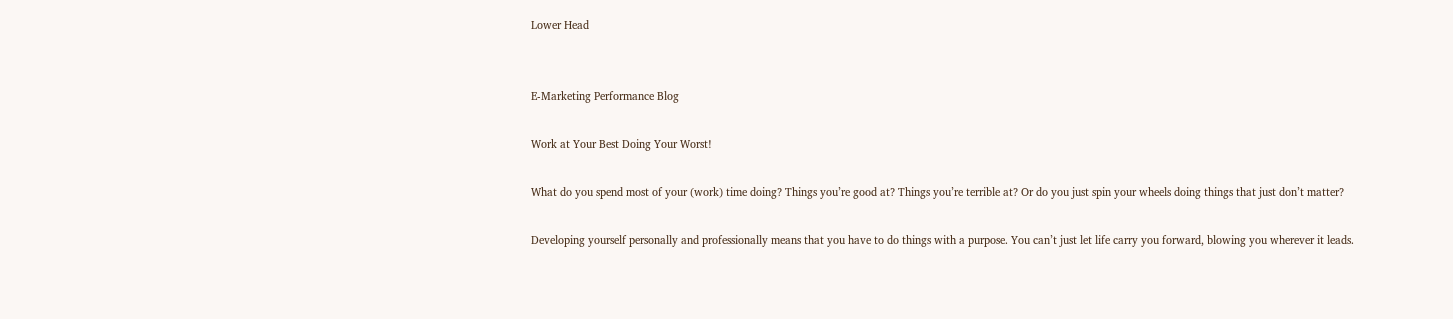Lower Head


E-Marketing Performance Blog

Work at Your Best Doing Your Worst!

What do you spend most of your (work) time doing? Things you’re good at? Things you’re terrible at? Or do you just spin your wheels doing things that just don’t matter?

Developing yourself personally and professionally means that you have to do things with a purpose. You can’t just let life carry you forward, blowing you wherever it leads.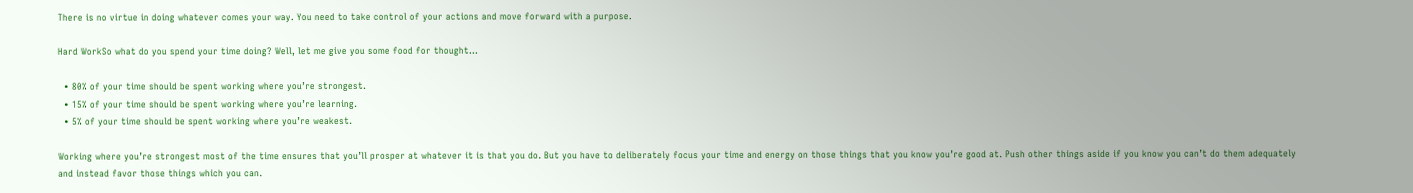There is no virtue in doing whatever comes your way. You need to take control of your actions and move forward with a purpose.

Hard WorkSo what do you spend your time doing? Well, let me give you some food for thought…

  • 80% of your time should be spent working where you’re strongest.
  • 15% of your time should be spent working where you’re learning.
  • 5% of your time should be spent working where you’re weakest.

Working where you’re strongest most of the time ensures that you’ll prosper at whatever it is that you do. But you have to deliberately focus your time and energy on those things that you know you’re good at. Push other things aside if you know you can’t do them adequately and instead favor those things which you can.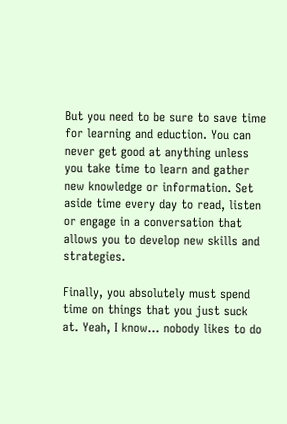But you need to be sure to save time for learning and eduction. You can never get good at anything unless you take time to learn and gather new knowledge or information. Set aside time every day to read, listen or engage in a conversation that allows you to develop new skills and strategies.

Finally, you absolutely must spend time on things that you just suck at. Yeah, I know… nobody likes to do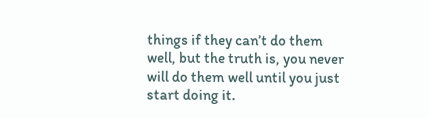things if they can’t do them well, but the truth is, you never will do them well until you just start doing it.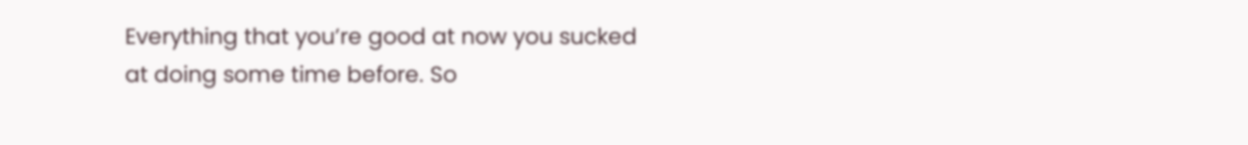Everything that you’re good at now you sucked at doing some time before. So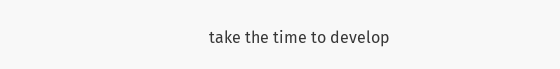take the time to develop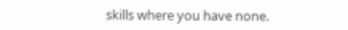skills where you have none.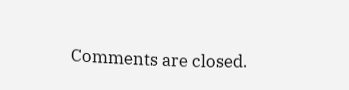Comments are closed.